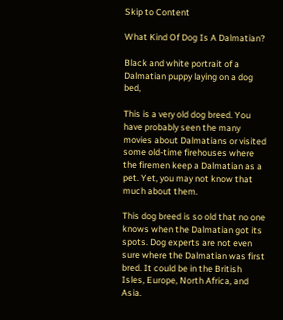Skip to Content

What Kind Of Dog Is A Dalmatian?

Black and white portrait of a Dalmatian puppy laying on a dog bed,

This is a very old dog breed. You have probably seen the many movies about Dalmatians or visited some old-time firehouses where the firemen keep a Dalmatian as a pet. Yet, you may not know that much about them.

This dog breed is so old that no one knows when the Dalmatian got its spots. Dog experts are not even sure where the Dalmatian was first bred. It could be in the British Isles, Europe, North Africa, and Asia.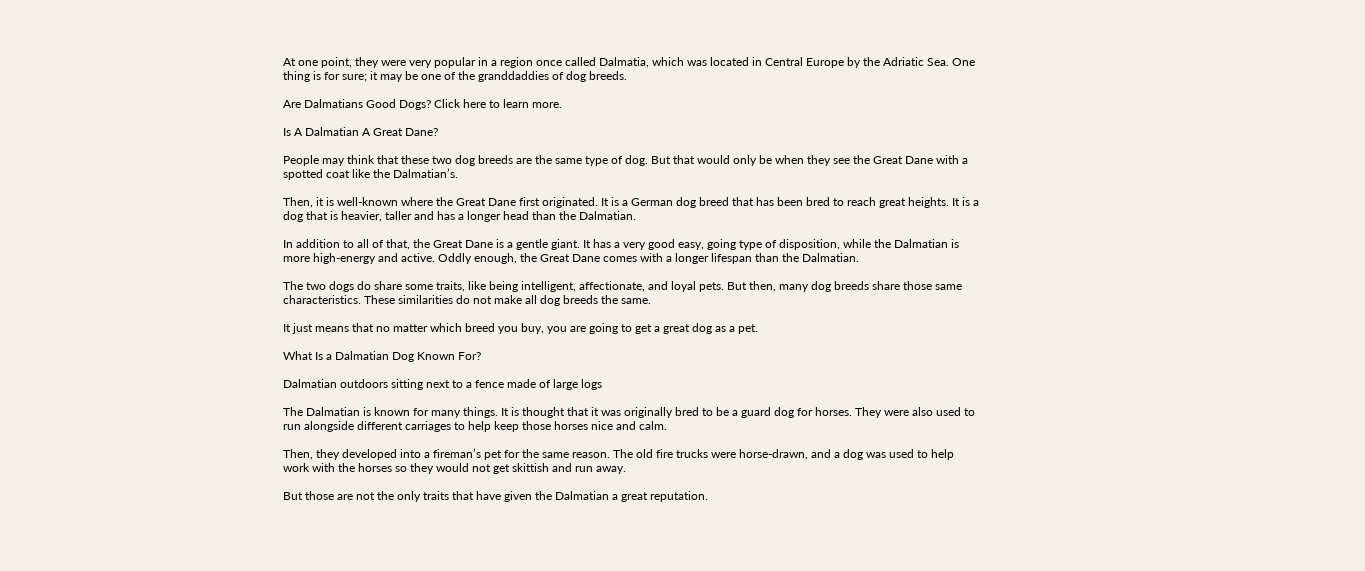At one point, they were very popular in a region once called Dalmatia, which was located in Central Europe by the Adriatic Sea. One thing is for sure; it may be one of the granddaddies of dog breeds.

Are Dalmatians Good Dogs? Click here to learn more.

Is A Dalmatian A Great Dane?

People may think that these two dog breeds are the same type of dog. But that would only be when they see the Great Dane with a spotted coat like the Dalmatian’s.

Then, it is well-known where the Great Dane first originated. It is a German dog breed that has been bred to reach great heights. It is a dog that is heavier, taller and has a longer head than the Dalmatian.

In addition to all of that, the Great Dane is a gentle giant. It has a very good easy, going type of disposition, while the Dalmatian is more high-energy and active. Oddly enough, the Great Dane comes with a longer lifespan than the Dalmatian.

The two dogs do share some traits, like being intelligent, affectionate, and loyal pets. But then, many dog breeds share those same characteristics. These similarities do not make all dog breeds the same.

It just means that no matter which breed you buy, you are going to get a great dog as a pet.

What Is a Dalmatian Dog Known For?

Dalmatian outdoors sitting next to a fence made of large logs

The Dalmatian is known for many things. It is thought that it was originally bred to be a guard dog for horses. They were also used to run alongside different carriages to help keep those horses nice and calm.

Then, they developed into a fireman’s pet for the same reason. The old fire trucks were horse-drawn, and a dog was used to help work with the horses so they would not get skittish and run away.

But those are not the only traits that have given the Dalmatian a great reputation.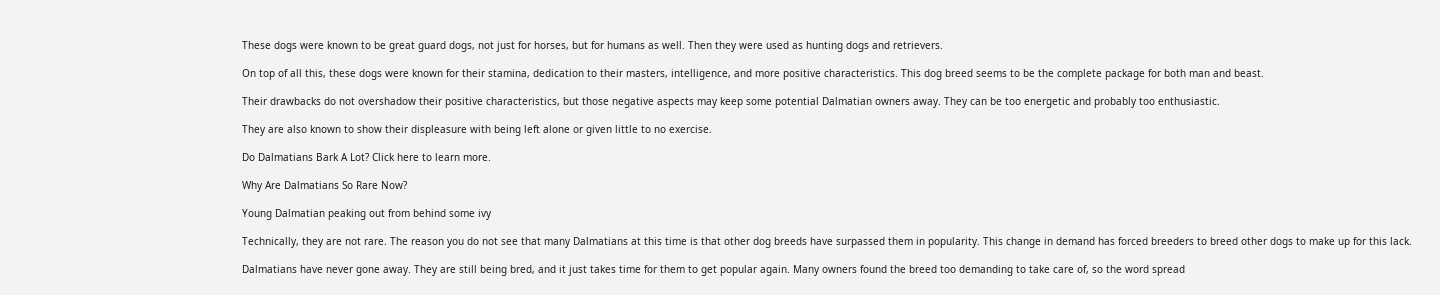These dogs were known to be great guard dogs, not just for horses, but for humans as well. Then they were used as hunting dogs and retrievers.

On top of all this, these dogs were known for their stamina, dedication to their masters, intelligence, and more positive characteristics. This dog breed seems to be the complete package for both man and beast.

Their drawbacks do not overshadow their positive characteristics, but those negative aspects may keep some potential Dalmatian owners away. They can be too energetic and probably too enthusiastic.

They are also known to show their displeasure with being left alone or given little to no exercise.

Do Dalmatians Bark A Lot? Click here to learn more.

Why Are Dalmatians So Rare Now?

Young Dalmatian peaking out from behind some ivy

Technically, they are not rare. The reason you do not see that many Dalmatians at this time is that other dog breeds have surpassed them in popularity. This change in demand has forced breeders to breed other dogs to make up for this lack.

Dalmatians have never gone away. They are still being bred, and it just takes time for them to get popular again. Many owners found the breed too demanding to take care of, so the word spread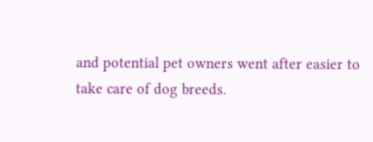and potential pet owners went after easier to take care of dog breeds.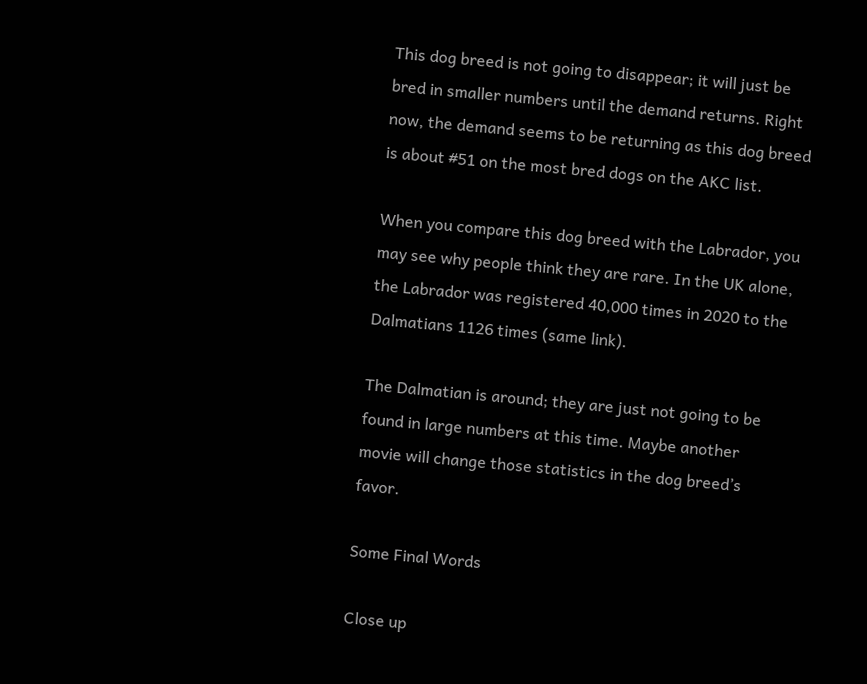This dog breed is not going to disappear; it will just be bred in smaller numbers until the demand returns. Right now, the demand seems to be returning as this dog breed is about #51 on the most bred dogs on the AKC list.

When you compare this dog breed with the Labrador, you may see why people think they are rare. In the UK alone, the Labrador was registered 40,000 times in 2020 to the Dalmatians 1126 times (same link).

The Dalmatian is around; they are just not going to be found in large numbers at this time. Maybe another movie will change those statistics in the dog breed’s favor.

Some Final Words

Close up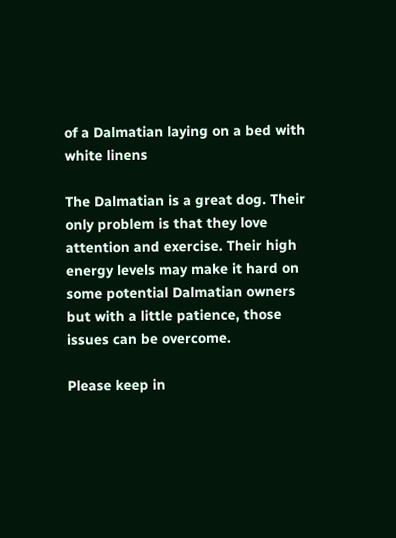of a Dalmatian laying on a bed with white linens

The Dalmatian is a great dog. Their only problem is that they love attention and exercise. Their high energy levels may make it hard on some potential Dalmatian owners but with a little patience, those issues can be overcome.

Please keep in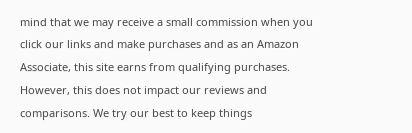mind that we may receive a small commission when you click our links and make purchases and as an Amazon Associate, this site earns from qualifying purchases. However, this does not impact our reviews and comparisons. We try our best to keep things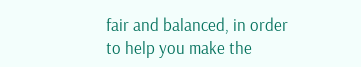fair and balanced, in order to help you make the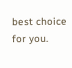best choice for you.